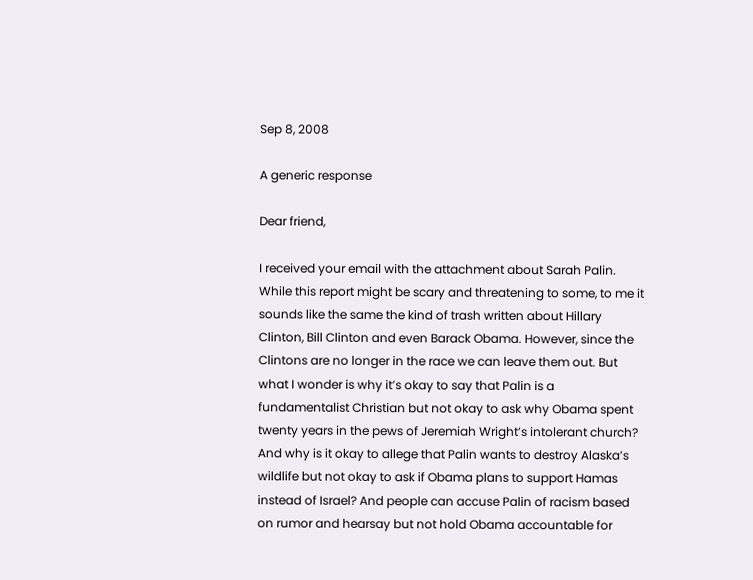Sep 8, 2008

A generic response

Dear friend,

I received your email with the attachment about Sarah Palin. While this report might be scary and threatening to some, to me it sounds like the same the kind of trash written about Hillary Clinton, Bill Clinton and even Barack Obama. However, since the Clintons are no longer in the race we can leave them out. But what I wonder is why it’s okay to say that Palin is a fundamentalist Christian but not okay to ask why Obama spent twenty years in the pews of Jeremiah Wright’s intolerant church? And why is it okay to allege that Palin wants to destroy Alaska’s wildlife but not okay to ask if Obama plans to support Hamas instead of Israel? And people can accuse Palin of racism based on rumor and hearsay but not hold Obama accountable for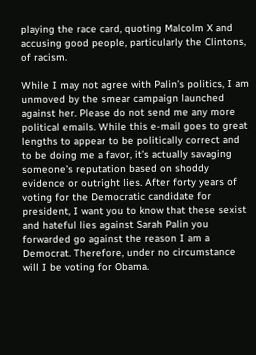playing the race card, quoting Malcolm X and accusing good people, particularly the Clintons, of racism.

While I may not agree with Palin’s politics, I am unmoved by the smear campaign launched against her. Please do not send me any more political emails. While this e-mail goes to great lengths to appear to be politically correct and to be doing me a favor, it’s actually savaging someone’s reputation based on shoddy evidence or outright lies. After forty years of voting for the Democratic candidate for president, I want you to know that these sexist and hateful lies against Sarah Palin you forwarded go against the reason I am a Democrat. Therefore, under no circumstance will I be voting for Obama.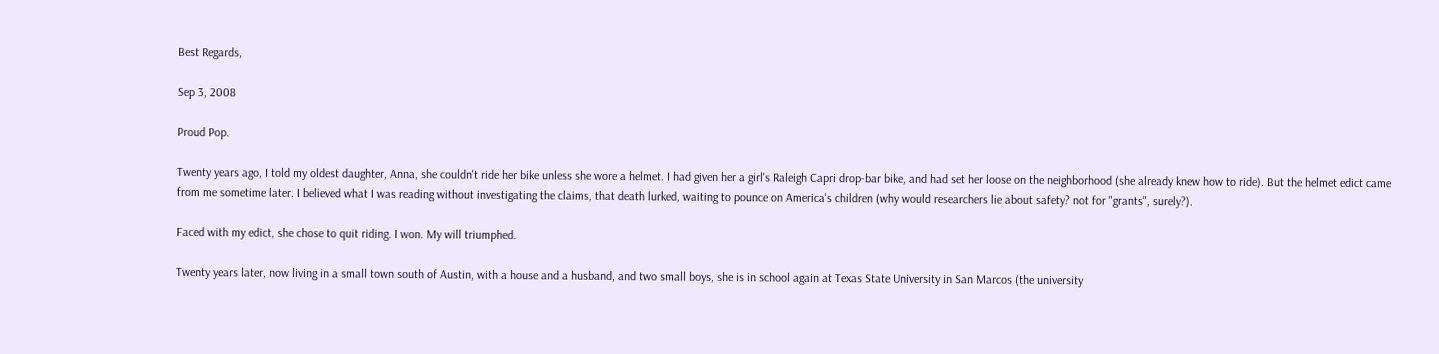Best Regards,

Sep 3, 2008

Proud Pop.

Twenty years ago, I told my oldest daughter, Anna, she couldn't ride her bike unless she wore a helmet. I had given her a girl's Raleigh Capri drop-bar bike, and had set her loose on the neighborhood (she already knew how to ride). But the helmet edict came from me sometime later. I believed what I was reading without investigating the claims, that death lurked, waiting to pounce on America's children (why would researchers lie about safety? not for "grants", surely?).

Faced with my edict, she chose to quit riding. I won. My will triumphed.

Twenty years later, now living in a small town south of Austin, with a house and a husband, and two small boys, she is in school again at Texas State University in San Marcos (the university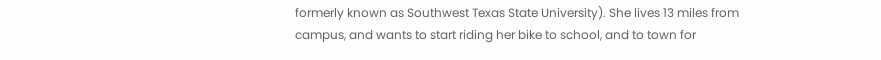formerly known as Southwest Texas State University). She lives 13 miles from campus, and wants to start riding her bike to school, and to town for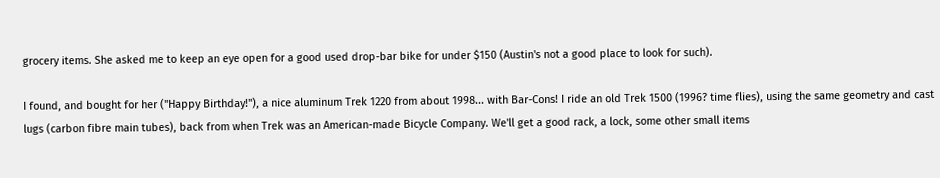grocery items. She asked me to keep an eye open for a good used drop-bar bike for under $150 (Austin's not a good place to look for such).

I found, and bought for her ("Happy Birthday!"), a nice aluminum Trek 1220 from about 1998... with Bar-Cons! I ride an old Trek 1500 (1996? time flies), using the same geometry and cast lugs (carbon fibre main tubes), back from when Trek was an American-made Bicycle Company. We'll get a good rack, a lock, some other small items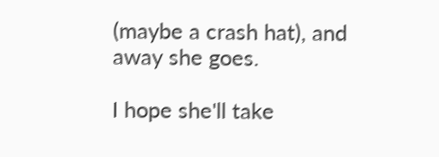(maybe a crash hat), and away she goes.

I hope she'll take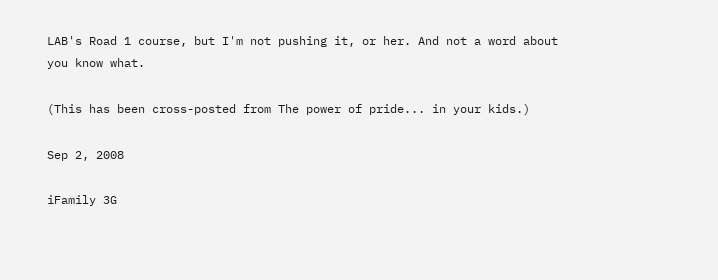LAB's Road 1 course, but I'm not pushing it, or her. And not a word about you know what.

(This has been cross-posted from The power of pride... in your kids.)

Sep 2, 2008

iFamily 3G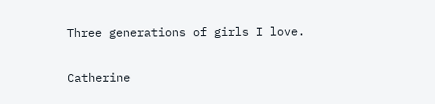Three generations of girls I love.

Catherine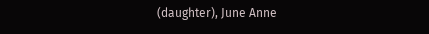(daughter), June Anne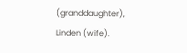(granddaughter), Linden (wife).